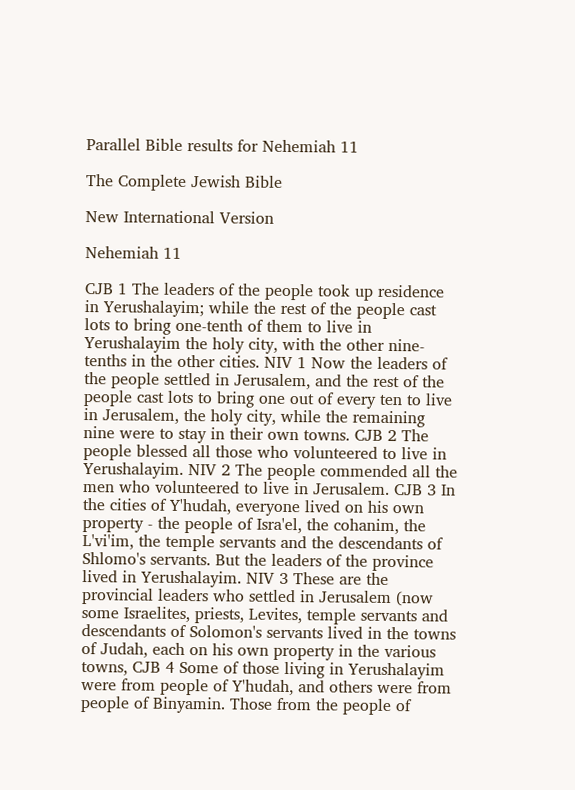Parallel Bible results for Nehemiah 11

The Complete Jewish Bible

New International Version

Nehemiah 11

CJB 1 The leaders of the people took up residence in Yerushalayim; while the rest of the people cast lots to bring one-tenth of them to live in Yerushalayim the holy city, with the other nine-tenths in the other cities. NIV 1 Now the leaders of the people settled in Jerusalem, and the rest of the people cast lots to bring one out of every ten to live in Jerusalem, the holy city, while the remaining nine were to stay in their own towns. CJB 2 The people blessed all those who volunteered to live in Yerushalayim. NIV 2 The people commended all the men who volunteered to live in Jerusalem. CJB 3 In the cities of Y'hudah, everyone lived on his own property - the people of Isra'el, the cohanim, the L'vi'im, the temple servants and the descendants of Shlomo's servants. But the leaders of the province lived in Yerushalayim. NIV 3 These are the provincial leaders who settled in Jerusalem (now some Israelites, priests, Levites, temple servants and descendants of Solomon's servants lived in the towns of Judah, each on his own property in the various towns, CJB 4 Some of those living in Yerushalayim were from people of Y'hudah, and others were from people of Binyamin. Those from the people of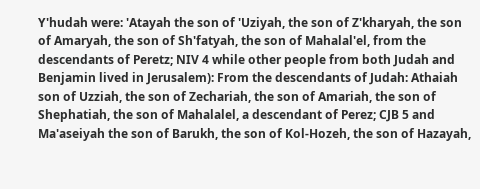Y'hudah were: 'Atayah the son of 'Uziyah, the son of Z'kharyah, the son of Amaryah, the son of Sh'fatyah, the son of Mahalal'el, from the descendants of Peretz; NIV 4 while other people from both Judah and Benjamin lived in Jerusalem): From the descendants of Judah: Athaiah son of Uzziah, the son of Zechariah, the son of Amariah, the son of Shephatiah, the son of Mahalalel, a descendant of Perez; CJB 5 and Ma'aseiyah the son of Barukh, the son of Kol-Hozeh, the son of Hazayah,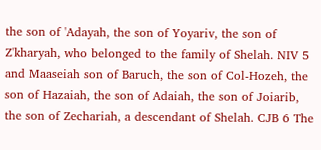the son of 'Adayah, the son of Yoyariv, the son of Z'kharyah, who belonged to the family of Shelah. NIV 5 and Maaseiah son of Baruch, the son of Col-Hozeh, the son of Hazaiah, the son of Adaiah, the son of Joiarib, the son of Zechariah, a descendant of Shelah. CJB 6 The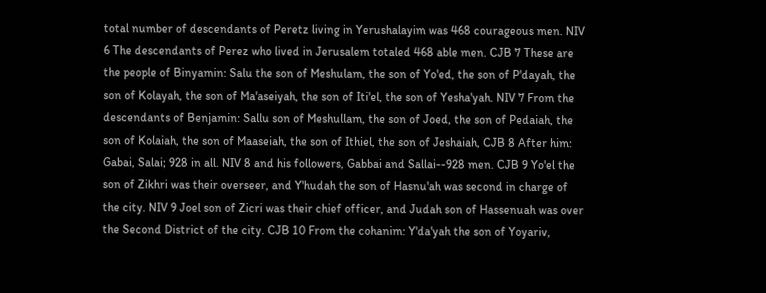total number of descendants of Peretz living in Yerushalayim was 468 courageous men. NIV 6 The descendants of Perez who lived in Jerusalem totaled 468 able men. CJB 7 These are the people of Binyamin: Salu the son of Meshulam, the son of Yo'ed, the son of P'dayah, the son of Kolayah, the son of Ma'aseiyah, the son of Iti'el, the son of Yesha'yah. NIV 7 From the descendants of Benjamin: Sallu son of Meshullam, the son of Joed, the son of Pedaiah, the son of Kolaiah, the son of Maaseiah, the son of Ithiel, the son of Jeshaiah, CJB 8 After him: Gabai, Salai; 928 in all. NIV 8 and his followers, Gabbai and Sallai--928 men. CJB 9 Yo'el the son of Zikhri was their overseer, and Y'hudah the son of Hasnu'ah was second in charge of the city. NIV 9 Joel son of Zicri was their chief officer, and Judah son of Hassenuah was over the Second District of the city. CJB 10 From the cohanim: Y'da'yah the son of Yoyariv,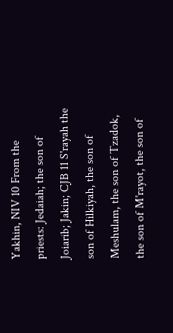Yakhin, NIV 10 From the priests: Jedaiah; the son of Joiarib; Jakin; CJB 11 S'rayah the son of Hilkiyah, the son of Meshulam, the son of Tzadok, the son of M'rayot, the son of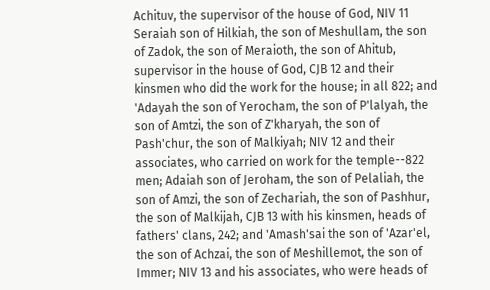Achituv, the supervisor of the house of God, NIV 11 Seraiah son of Hilkiah, the son of Meshullam, the son of Zadok, the son of Meraioth, the son of Ahitub, supervisor in the house of God, CJB 12 and their kinsmen who did the work for the house; in all 822; and 'Adayah the son of Yerocham, the son of P'lalyah, the son of Amtzi, the son of Z'kharyah, the son of Pash'chur, the son of Malkiyah; NIV 12 and their associates, who carried on work for the temple--822 men; Adaiah son of Jeroham, the son of Pelaliah, the son of Amzi, the son of Zechariah, the son of Pashhur, the son of Malkijah, CJB 13 with his kinsmen, heads of fathers' clans, 242; and 'Amash'sai the son of 'Azar'el, the son of Achzai, the son of Meshillemot, the son of Immer; NIV 13 and his associates, who were heads of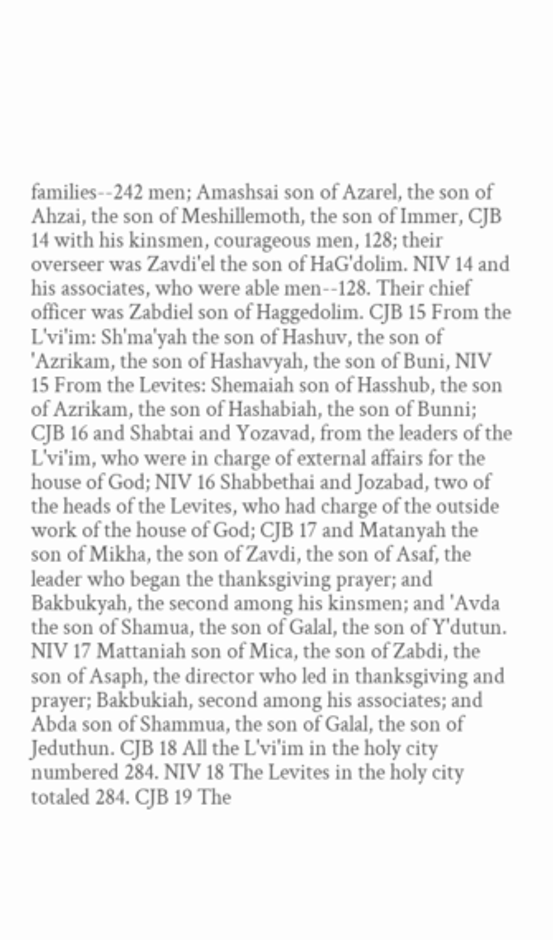families--242 men; Amashsai son of Azarel, the son of Ahzai, the son of Meshillemoth, the son of Immer, CJB 14 with his kinsmen, courageous men, 128; their overseer was Zavdi'el the son of HaG'dolim. NIV 14 and his associates, who were able men--128. Their chief officer was Zabdiel son of Haggedolim. CJB 15 From the L'vi'im: Sh'ma'yah the son of Hashuv, the son of 'Azrikam, the son of Hashavyah, the son of Buni, NIV 15 From the Levites: Shemaiah son of Hasshub, the son of Azrikam, the son of Hashabiah, the son of Bunni; CJB 16 and Shabtai and Yozavad, from the leaders of the L'vi'im, who were in charge of external affairs for the house of God; NIV 16 Shabbethai and Jozabad, two of the heads of the Levites, who had charge of the outside work of the house of God; CJB 17 and Matanyah the son of Mikha, the son of Zavdi, the son of Asaf, the leader who began the thanksgiving prayer; and Bakbukyah, the second among his kinsmen; and 'Avda the son of Shamua, the son of Galal, the son of Y'dutun. NIV 17 Mattaniah son of Mica, the son of Zabdi, the son of Asaph, the director who led in thanksgiving and prayer; Bakbukiah, second among his associates; and Abda son of Shammua, the son of Galal, the son of Jeduthun. CJB 18 All the L'vi'im in the holy city numbered 284. NIV 18 The Levites in the holy city totaled 284. CJB 19 The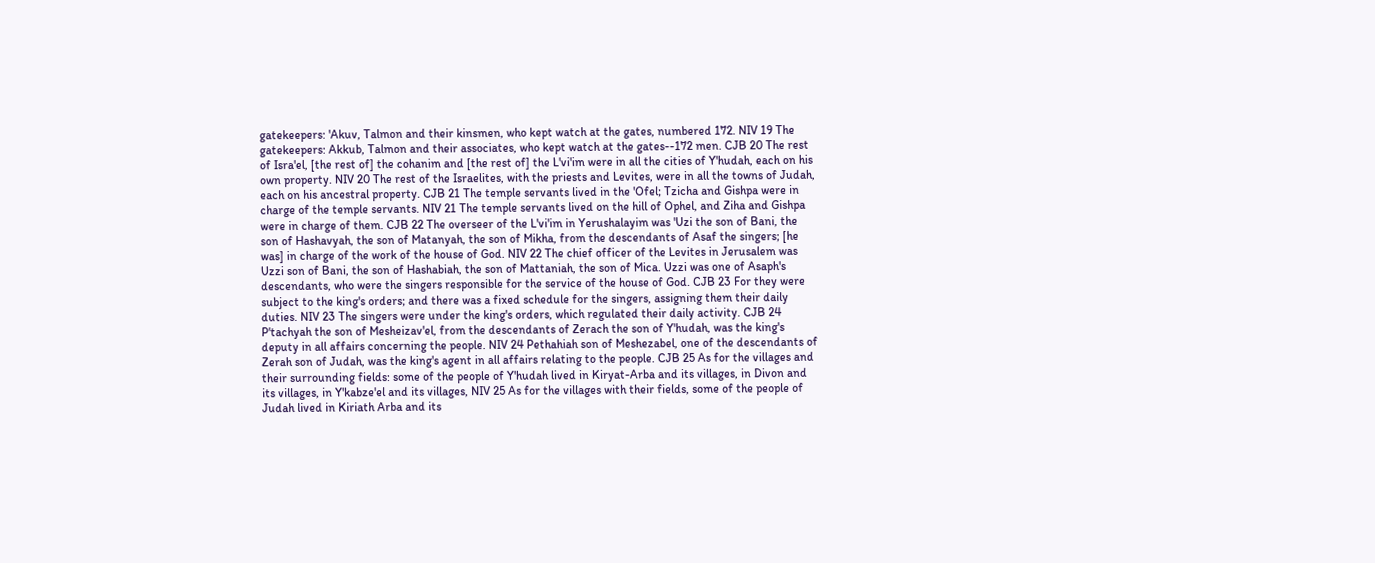gatekeepers: 'Akuv, Talmon and their kinsmen, who kept watch at the gates, numbered 172. NIV 19 The gatekeepers: Akkub, Talmon and their associates, who kept watch at the gates--172 men. CJB 20 The rest of Isra'el, [the rest of] the cohanim and [the rest of] the L'vi'im were in all the cities of Y'hudah, each on his own property. NIV 20 The rest of the Israelites, with the priests and Levites, were in all the towns of Judah, each on his ancestral property. CJB 21 The temple servants lived in the 'Ofel; Tzicha and Gishpa were in charge of the temple servants. NIV 21 The temple servants lived on the hill of Ophel, and Ziha and Gishpa were in charge of them. CJB 22 The overseer of the L'vi'im in Yerushalayim was 'Uzi the son of Bani, the son of Hashavyah, the son of Matanyah, the son of Mikha, from the descendants of Asaf the singers; [he was] in charge of the work of the house of God. NIV 22 The chief officer of the Levites in Jerusalem was Uzzi son of Bani, the son of Hashabiah, the son of Mattaniah, the son of Mica. Uzzi was one of Asaph's descendants, who were the singers responsible for the service of the house of God. CJB 23 For they were subject to the king's orders; and there was a fixed schedule for the singers, assigning them their daily duties. NIV 23 The singers were under the king's orders, which regulated their daily activity. CJB 24 P'tachyah the son of Mesheizav'el, from the descendants of Zerach the son of Y'hudah, was the king's deputy in all affairs concerning the people. NIV 24 Pethahiah son of Meshezabel, one of the descendants of Zerah son of Judah, was the king's agent in all affairs relating to the people. CJB 25 As for the villages and their surrounding fields: some of the people of Y'hudah lived in Kiryat-Arba and its villages, in Divon and its villages, in Y'kabze'el and its villages, NIV 25 As for the villages with their fields, some of the people of Judah lived in Kiriath Arba and its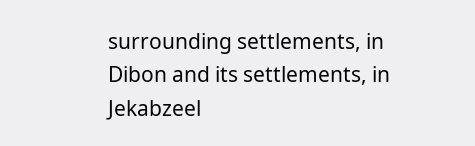surrounding settlements, in Dibon and its settlements, in Jekabzeel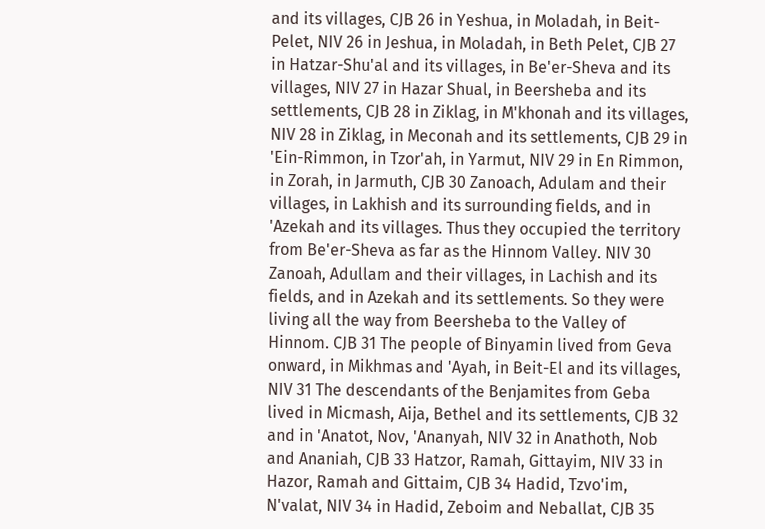and its villages, CJB 26 in Yeshua, in Moladah, in Beit-Pelet, NIV 26 in Jeshua, in Moladah, in Beth Pelet, CJB 27 in Hatzar-Shu'al and its villages, in Be'er-Sheva and its villages, NIV 27 in Hazar Shual, in Beersheba and its settlements, CJB 28 in Ziklag, in M'khonah and its villages, NIV 28 in Ziklag, in Meconah and its settlements, CJB 29 in 'Ein-Rimmon, in Tzor'ah, in Yarmut, NIV 29 in En Rimmon, in Zorah, in Jarmuth, CJB 30 Zanoach, Adulam and their villages, in Lakhish and its surrounding fields, and in 'Azekah and its villages. Thus they occupied the territory from Be'er-Sheva as far as the Hinnom Valley. NIV 30 Zanoah, Adullam and their villages, in Lachish and its fields, and in Azekah and its settlements. So they were living all the way from Beersheba to the Valley of Hinnom. CJB 31 The people of Binyamin lived from Geva onward, in Mikhmas and 'Ayah, in Beit-El and its villages, NIV 31 The descendants of the Benjamites from Geba lived in Micmash, Aija, Bethel and its settlements, CJB 32 and in 'Anatot, Nov, 'Ananyah, NIV 32 in Anathoth, Nob and Ananiah, CJB 33 Hatzor, Ramah, Gittayim, NIV 33 in Hazor, Ramah and Gittaim, CJB 34 Hadid, Tzvo'im, N'valat, NIV 34 in Hadid, Zeboim and Neballat, CJB 35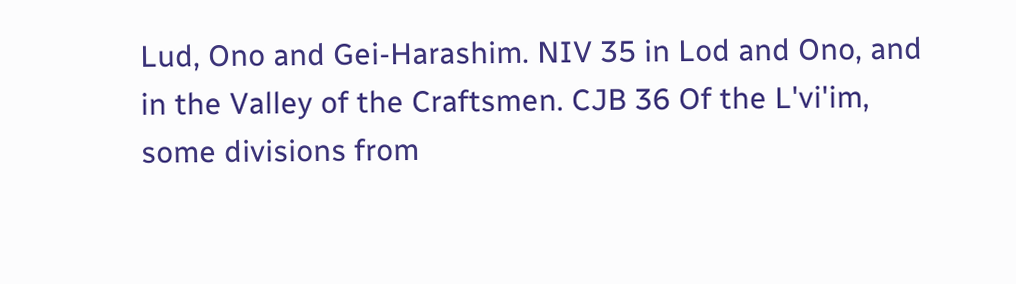Lud, Ono and Gei-Harashim. NIV 35 in Lod and Ono, and in the Valley of the Craftsmen. CJB 36 Of the L'vi'im, some divisions from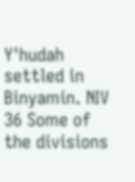Y'hudah settled in Binyamin. NIV 36 Some of the divisions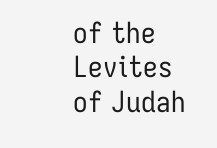of the Levites of Judah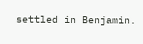settled in Benjamin.